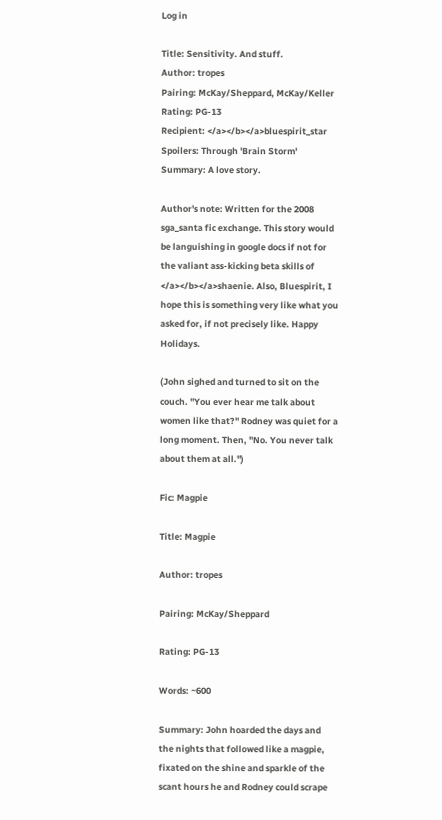Log in

Title: Sensitivity. And stuff.
Author: tropes
Pairing: McKay/Sheppard, McKay/Keller
Rating: PG-13
Recipient: </a></b></a>bluespirit_star
Spoilers: Through 'Brain Storm'
Summary: A love story.

Author's note: Written for the 2008 sga_santa fic exchange. This story would be languishing in google docs if not for the valiant ass-kicking beta skills of </a></b></a>shaenie. Also, Bluespirit, I hope this is something very like what you asked for, if not precisely like. Happy Holidays.

(John sighed and turned to sit on the couch. "You ever hear me talk about women like that?" Rodney was quiet for a long moment. Then, "No. You never talk about them at all.")

Fic: Magpie

Title: Magpie

Author: tropes

Pairing: McKay/Sheppard

Rating: PG-13

Words: ~600

Summary: John hoarded the days and the nights that followed like a magpie, fixated on the shine and sparkle of the scant hours he and Rodney could scrape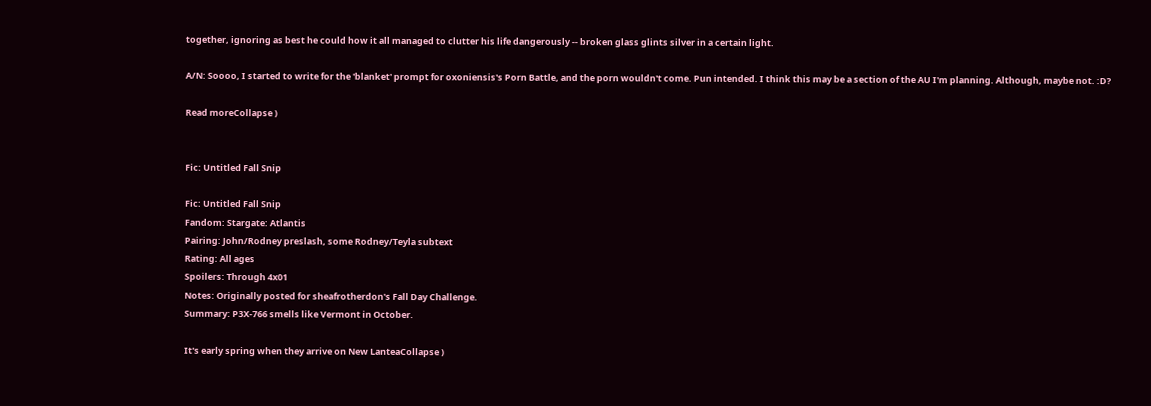together, ignoring as best he could how it all managed to clutter his life dangerously -- broken glass glints silver in a certain light.

A/N: Soooo, I started to write for the 'blanket' prompt for oxoniensis's Porn Battle, and the porn wouldn't come. Pun intended. I think this may be a section of the AU I'm planning. Although, maybe not. :D?

Read moreCollapse )


Fic: Untitled Fall Snip

Fic: Untitled Fall Snip
Fandom: Stargate: Atlantis
Pairing: John/Rodney preslash, some Rodney/Teyla subtext
Rating: All ages
Spoilers: Through 4x01
Notes: Originally posted for sheafrotherdon's Fall Day Challenge.
Summary: P3X-766 smells like Vermont in October.

It's early spring when they arrive on New LanteaCollapse )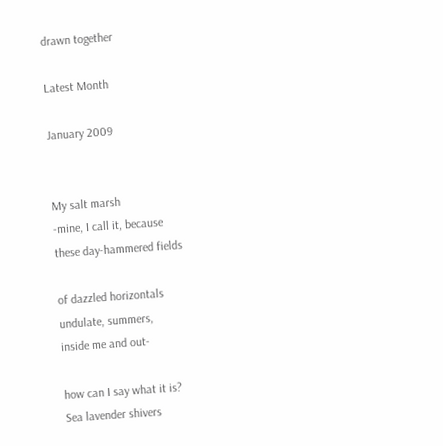drawn together

Latest Month

January 2009


My salt marsh
-mine, I call it, because
these day-hammered fields

of dazzled horizontals
undulate, summers,
inside me and out-

how can I say what it is?
Sea lavender shivers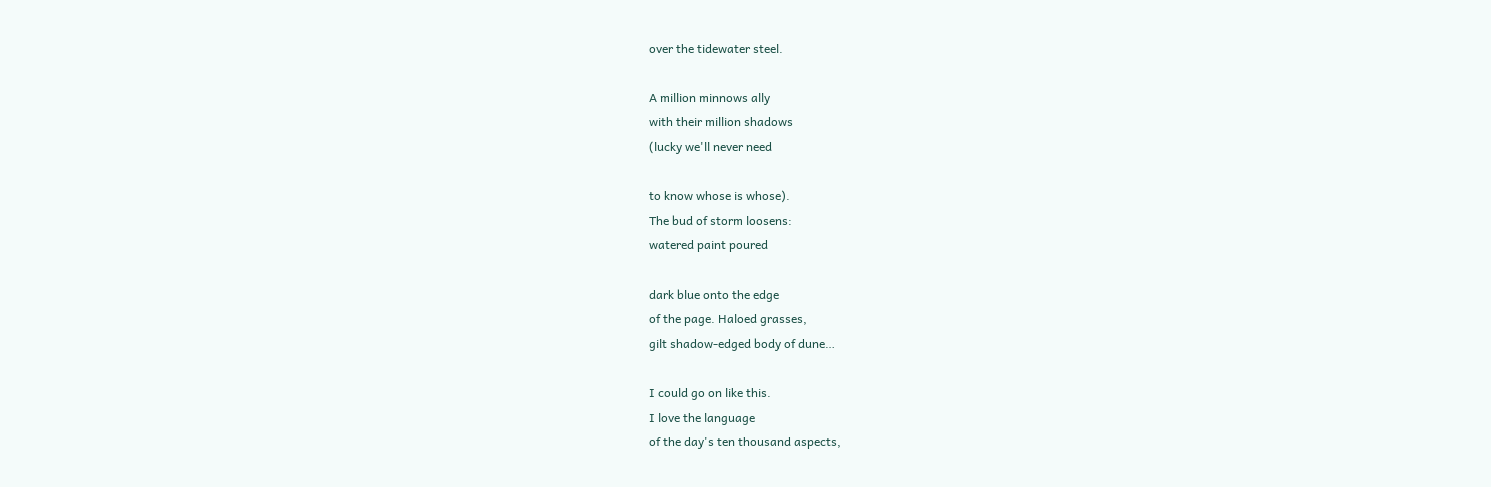over the tidewater steel.

A million minnows ally
with their million shadows
(lucky we'll never need

to know whose is whose).
The bud of storm loosens:
watered paint poured

dark blue onto the edge
of the page. Haloed grasses,
gilt shadow-edged body of dune…

I could go on like this.
I love the language
of the day's ten thousand aspects,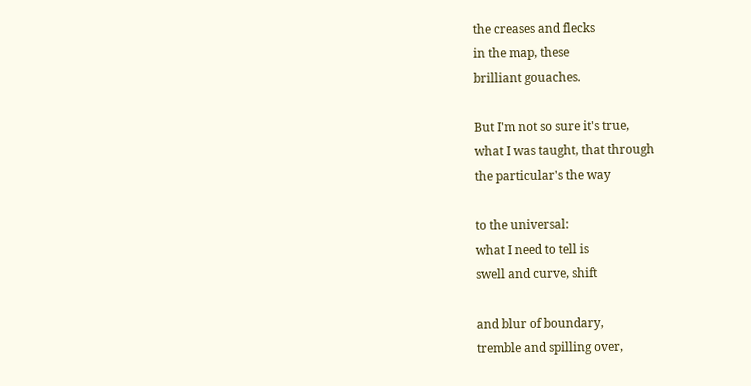the creases and flecks
in the map, these
brilliant gouaches.

But I'm not so sure it's true,
what I was taught, that through
the particular's the way

to the universal:
what I need to tell is
swell and curve, shift

and blur of boundary,
tremble and spilling over,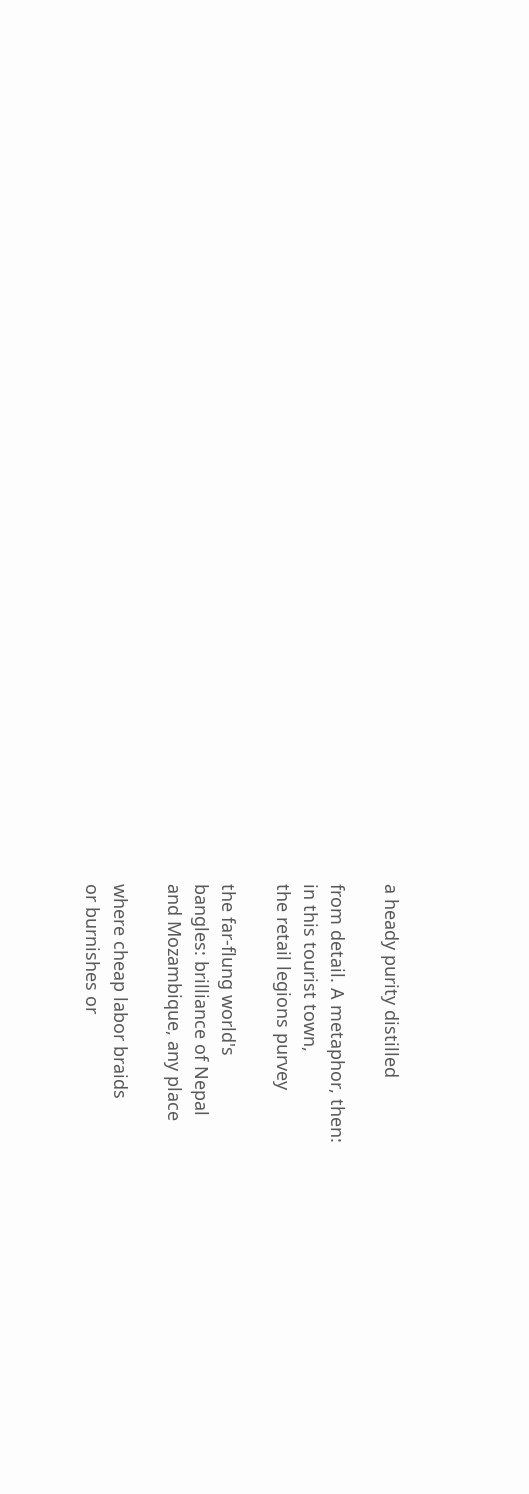a heady purity distilled

from detail. A metaphor, then:
in this tourist town,
the retail legions purvey

the far-flung world's
bangles: brilliance of Nepal
and Mozambique, any place

where cheap labor braids
or burnishes or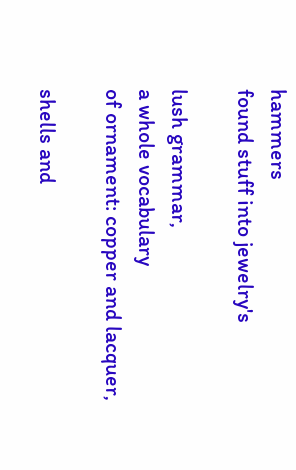hammers
found stuff into jewelry's

lush grammar,
a whole vocabulary
of ornament: copper and lacquer,

shells and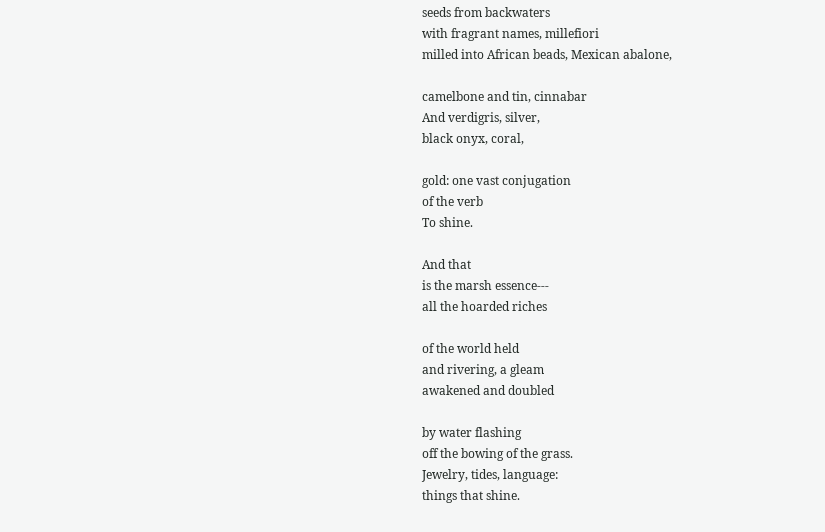seeds from backwaters
with fragrant names, millefiori
milled into African beads, Mexican abalone,

camelbone and tin, cinnabar
And verdigris, silver,
black onyx, coral,

gold: one vast conjugation
of the verb
To shine.

And that
is the marsh essence---
all the hoarded riches

of the world held
and rivering, a gleam
awakened and doubled

by water flashing
off the bowing of the grass.
Jewelry, tides, language:
things that shine.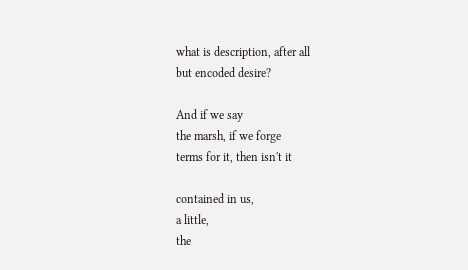what is description, after all
but encoded desire?

And if we say
the marsh, if we forge
terms for it, then isn't it

contained in us,
a little,
the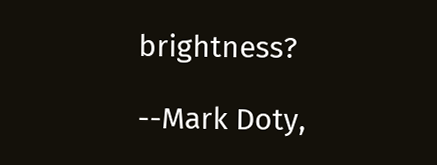brightness?

--Mark Doty,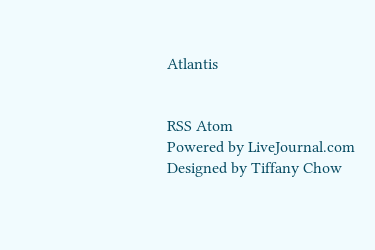Atlantis


RSS Atom
Powered by LiveJournal.com
Designed by Tiffany Chow